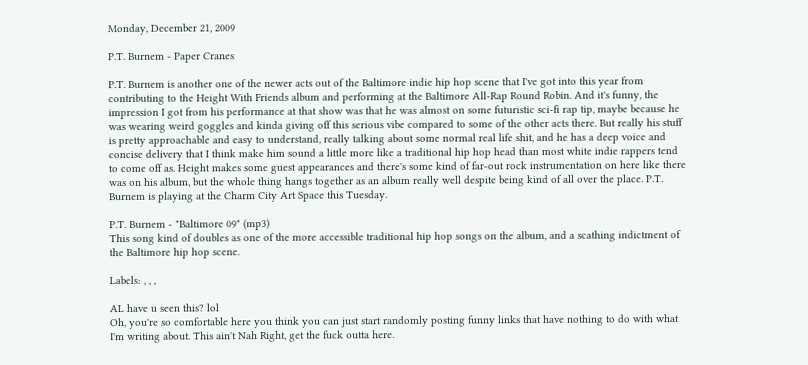Monday, December 21, 2009

P.T. Burnem - Paper Cranes

P.T. Burnem is another one of the newer acts out of the Baltimore indie hip hop scene that I've got into this year from contributing to the Height With Friends album and performing at the Baltimore All-Rap Round Robin. And it's funny, the impression I got from his performance at that show was that he was almost on some futuristic sci-fi rap tip, maybe because he was wearing weird goggles and kinda giving off this serious vibe compared to some of the other acts there. But really his stuff is pretty approachable and easy to understand, really talking about some normal real life shit, and he has a deep voice and concise delivery that I think make him sound a little more like a traditional hip hop head than most white indie rappers tend to come off as. Height makes some guest appearances and there's some kind of far-out rock instrumentation on here like there was on his album, but the whole thing hangs together as an album really well despite being kind of all over the place. P.T. Burnem is playing at the Charm City Art Space this Tuesday.

P.T. Burnem - "Baltimore 09" (mp3)
This song kind of doubles as one of the more accessible traditional hip hop songs on the album, and a scathing indictment of the Baltimore hip hop scene.

Labels: , , ,

AL have u seen this? lol
Oh, you're so comfortable here you think you can just start randomly posting funny links that have nothing to do with what I'm writing about. This ain't Nah Right, get the fuck outta here.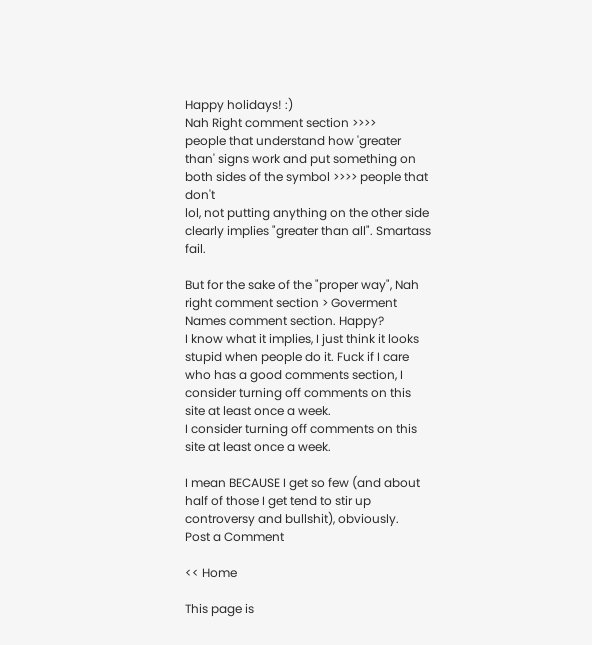Happy holidays! :)
Nah Right comment section >>>>
people that understand how 'greater than' signs work and put something on both sides of the symbol >>>> people that don't
lol, not putting anything on the other side clearly implies "greater than all". Smartass fail.

But for the sake of the "proper way", Nah right comment section > Goverment Names comment section. Happy?
I know what it implies, I just think it looks stupid when people do it. Fuck if I care who has a good comments section, I consider turning off comments on this site at least once a week.
I consider turning off comments on this site at least once a week.

I mean BECAUSE I get so few (and about half of those I get tend to stir up controversy and bullshit), obviously.
Post a Comment

<< Home

This page is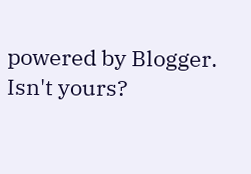powered by Blogger. Isn't yours?